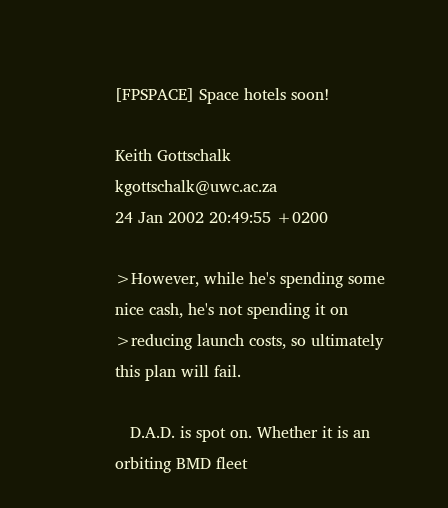[FPSPACE] Space hotels soon!

Keith Gottschalk kgottschalk@uwc.ac.za
24 Jan 2002 20:49:55 +0200

>However, while he's spending some nice cash, he's not spending it on
>reducing launch costs, so ultimately this plan will fail.

   D.A.D. is spot on. Whether it is an orbiting BMD fleet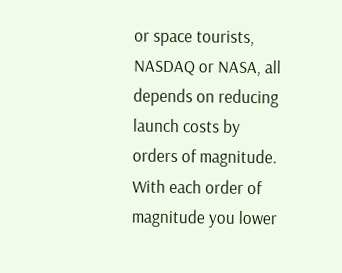or space tourists,  NASDAQ or NASA, all depends on reducing launch costs by orders of magnitude. With each order of magnitude you lower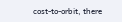cost-to-orbit, there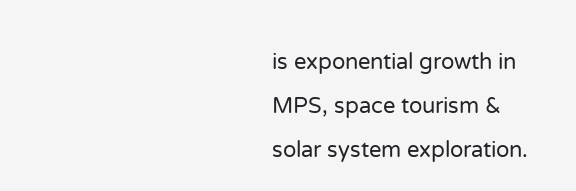is exponential growth in MPS, space tourism & solar system exploration.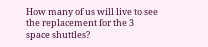How many of us will live to see the replacement for the 3 space shuttles?